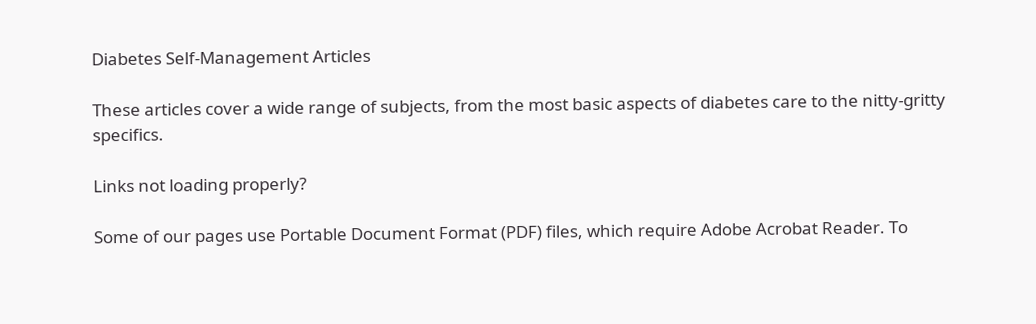Diabetes Self-Management Articles

These articles cover a wide range of subjects, from the most basic aspects of diabetes care to the nitty-gritty specifics.

Links not loading properly?

Some of our pages use Portable Document Format (PDF) files, which require Adobe Acrobat Reader. To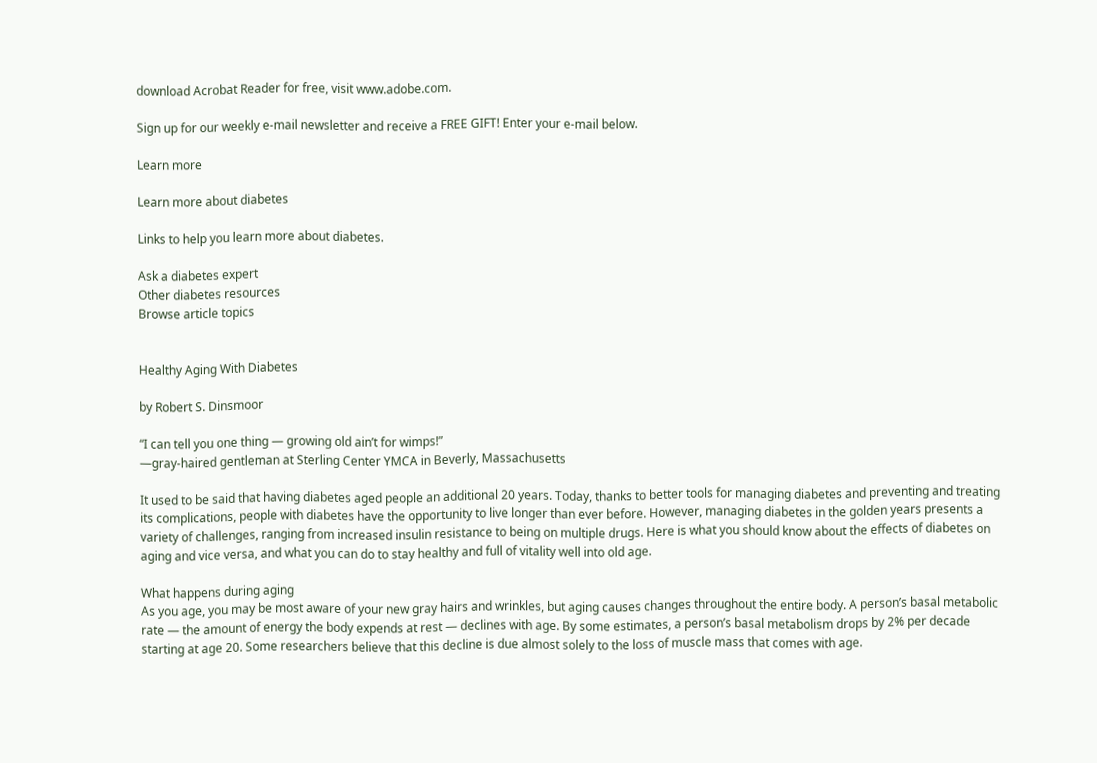download Acrobat Reader for free, visit www.adobe.com.

Sign up for our weekly e-mail newsletter and receive a FREE GIFT! Enter your e-mail below.

Learn more

Learn more about diabetes

Links to help you learn more about diabetes.

Ask a diabetes expert
Other diabetes resources
Browse article topics


Healthy Aging With Diabetes

by Robert S. Dinsmoor

“I can tell you one thing — growing old ain’t for wimps!”
—gray-haired gentleman at Sterling Center YMCA in Beverly, Massachusetts

It used to be said that having diabetes aged people an additional 20 years. Today, thanks to better tools for managing diabetes and preventing and treating its complications, people with diabetes have the opportunity to live longer than ever before. However, managing diabetes in the golden years presents a variety of challenges, ranging from increased insulin resistance to being on multiple drugs. Here is what you should know about the effects of diabetes on aging and vice versa, and what you can do to stay healthy and full of vitality well into old age.

What happens during aging
As you age, you may be most aware of your new gray hairs and wrinkles, but aging causes changes throughout the entire body. A person’s basal metabolic rate — the amount of energy the body expends at rest — declines with age. By some estimates, a person’s basal metabolism drops by 2% per decade starting at age 20. Some researchers believe that this decline is due almost solely to the loss of muscle mass that comes with age.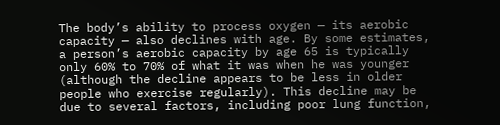The body’s ability to process oxygen — its aerobic capacity — also declines with age. By some estimates, a person’s aerobic capacity by age 65 is typically only 60% to 70% of what it was when he was younger (although the decline appears to be less in older people who exercise regularly). This decline may be due to several factors, including poor lung function,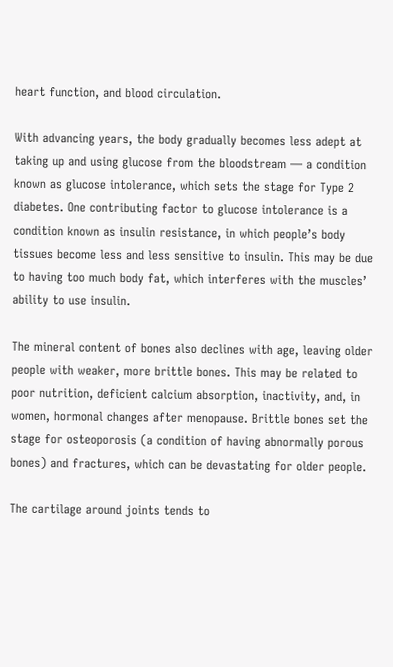heart function, and blood circulation.

With advancing years, the body gradually becomes less adept at taking up and using glucose from the bloodstream — a condition known as glucose intolerance, which sets the stage for Type 2 diabetes. One contributing factor to glucose intolerance is a condition known as insulin resistance, in which people’s body tissues become less and less sensitive to insulin. This may be due to having too much body fat, which interferes with the muscles’ ability to use insulin.

The mineral content of bones also declines with age, leaving older people with weaker, more brittle bones. This may be related to poor nutrition, deficient calcium absorption, inactivity, and, in women, hormonal changes after menopause. Brittle bones set the stage for osteoporosis (a condition of having abnormally porous bones) and fractures, which can be devastating for older people.

The cartilage around joints tends to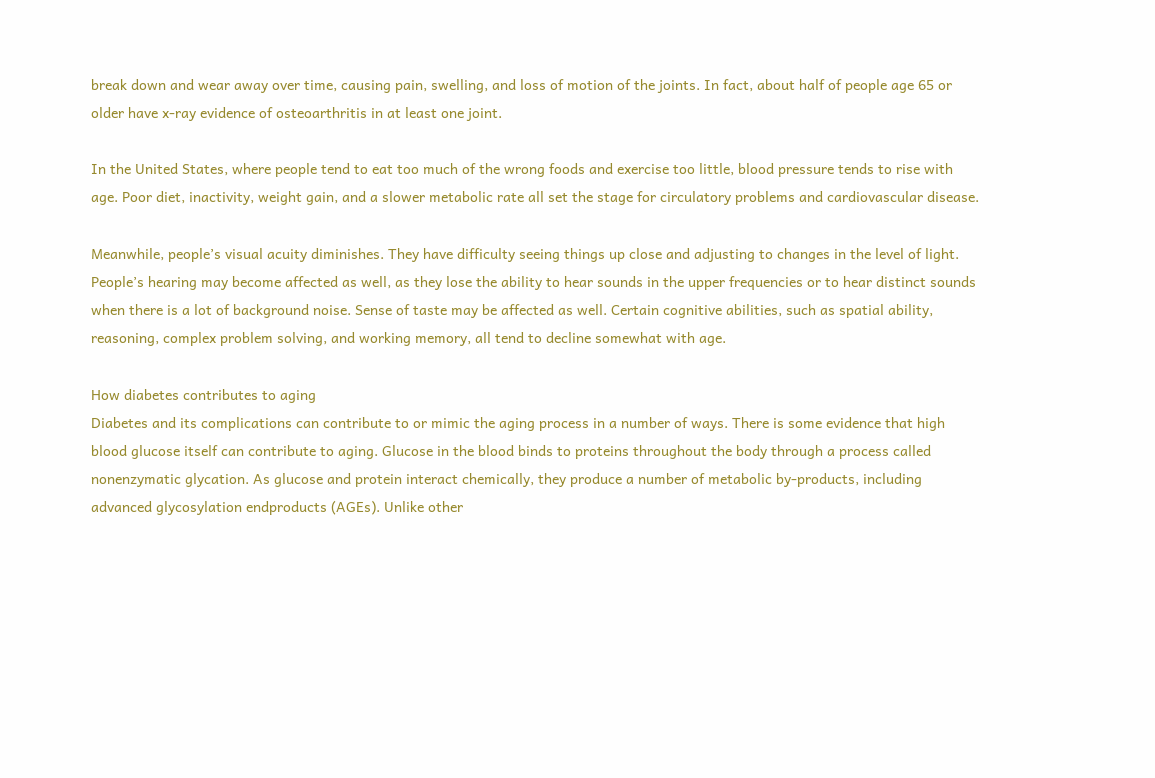break down and wear away over time, causing pain, swelling, and loss of motion of the joints. In fact, about half of people age 65 or older have x-ray evidence of osteoarthritis in at least one joint.

In the United States, where people tend to eat too much of the wrong foods and exercise too little, blood pressure tends to rise with age. Poor diet, inactivity, weight gain, and a slower metabolic rate all set the stage for circulatory problems and cardiovascular disease.

Meanwhile, people’s visual acuity diminishes. They have difficulty seeing things up close and adjusting to changes in the level of light. People’s hearing may become affected as well, as they lose the ability to hear sounds in the upper frequencies or to hear distinct sounds when there is a lot of background noise. Sense of taste may be affected as well. Certain cognitive abilities, such as spatial ability, reasoning, complex problem solving, and working memory, all tend to decline somewhat with age.

How diabetes contributes to aging
Diabetes and its complications can contribute to or mimic the aging process in a number of ways. There is some evidence that high blood glucose itself can contribute to aging. Glucose in the blood binds to proteins throughout the body through a process called nonenzymatic glycation. As glucose and protein interact chemically, they produce a number of metabolic by-products, including advanced glycosylation endproducts (AGEs). Unlike other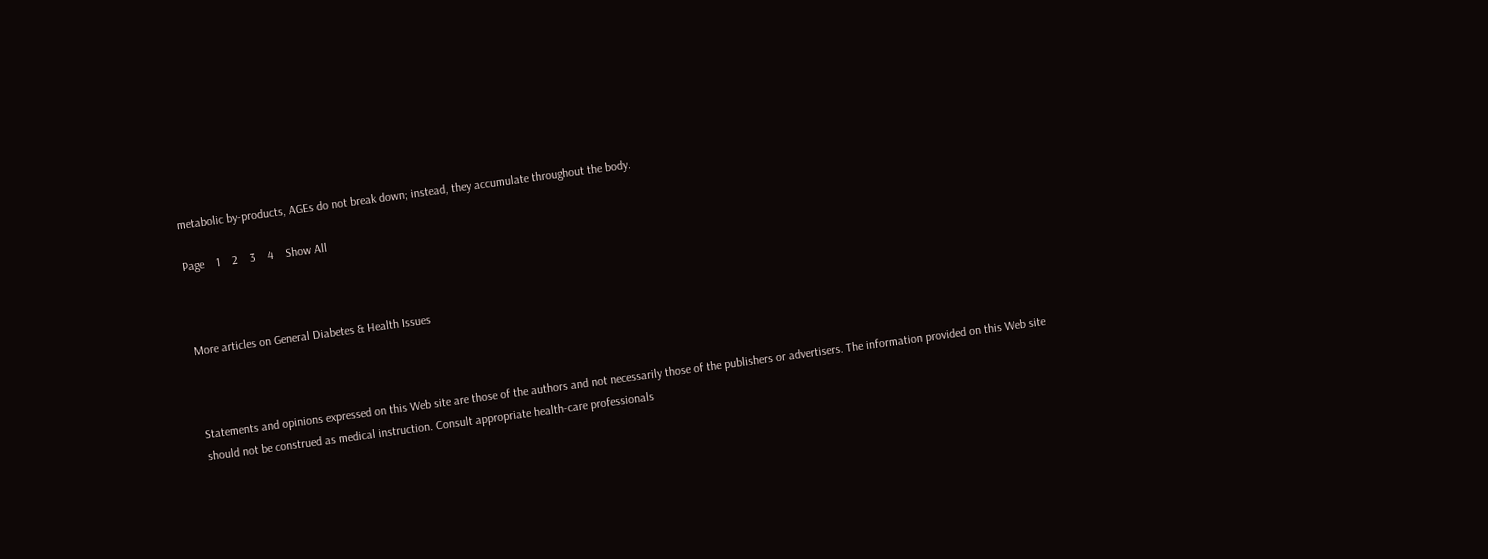metabolic by-products, AGEs do not break down; instead, they accumulate throughout the body.

Page    1    2    3    4    Show All



More articles on General Diabetes & Health Issues



Statements and opinions expressed on this Web site are those of the authors and not necessarily those of the publishers or advertisers. The information provided on this Web site should not be construed as medical instruction. Consult appropriate health-care professionals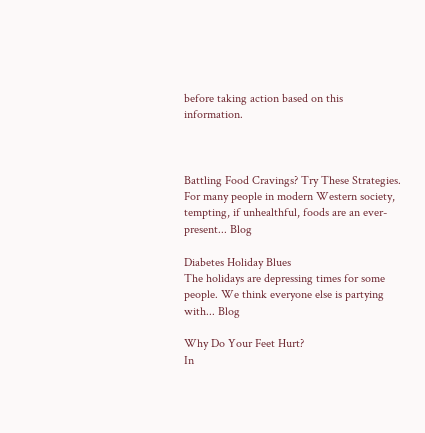before taking action based on this information.



Battling Food Cravings? Try These Strategies.
For many people in modern Western society, tempting, if unhealthful, foods are an ever-present... Blog

Diabetes Holiday Blues
The holidays are depressing times for some people. We think everyone else is partying with... Blog

Why Do Your Feet Hurt?
In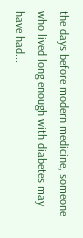the days before modern medicine, someone who lived long enough with diabetes may have had...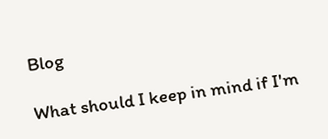Blog

What should I keep in mind if I'm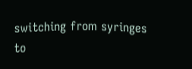switching from syringes to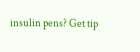insulin pens? Get tip